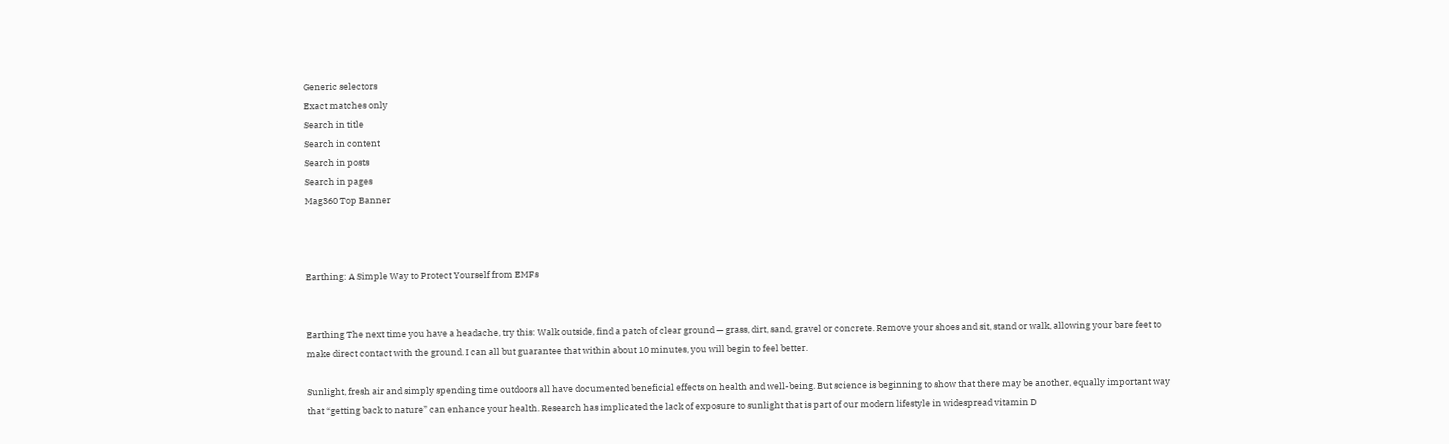Generic selectors
Exact matches only
Search in title
Search in content
Search in posts
Search in pages
Mag360 Top Banner



Earthing: A Simple Way to Protect Yourself from EMFs


Earthing The next time you have a headache, try this: Walk outside, find a patch of clear ground — grass, dirt, sand, gravel or concrete. Remove your shoes and sit, stand or walk, allowing your bare feet to make direct contact with the ground. I can all but guarantee that within about 10 minutes, you will begin to feel better.

Sunlight, fresh air and simply spending time outdoors all have documented beneficial effects on health and well-being. But science is beginning to show that there may be another, equally important way that “getting back to nature” can enhance your health. Research has implicated the lack of exposure to sunlight that is part of our modern lifestyle in widespread vitamin D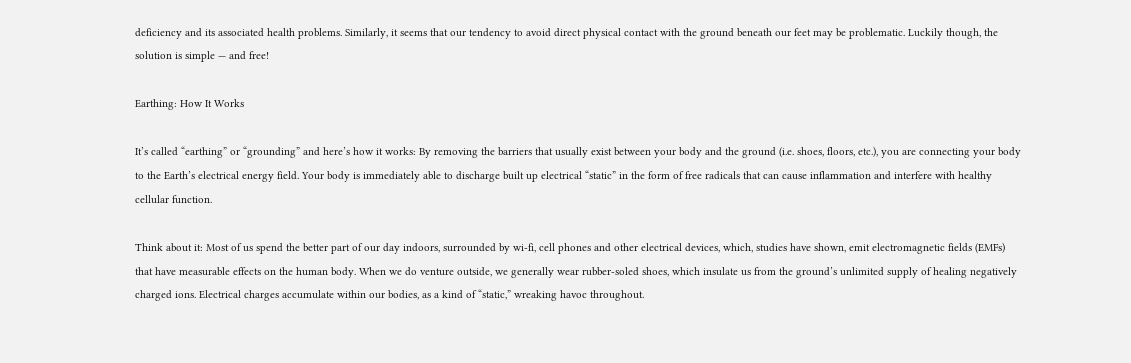deficiency and its associated health problems. Similarly, it seems that our tendency to avoid direct physical contact with the ground beneath our feet may be problematic. Luckily though, the solution is simple — and free!

Earthing: How It Works

It’s called “earthing” or “grounding” and here’s how it works: By removing the barriers that usually exist between your body and the ground (i.e. shoes, floors, etc.), you are connecting your body to the Earth’s electrical energy field. Your body is immediately able to discharge built up electrical “static” in the form of free radicals that can cause inflammation and interfere with healthy cellular function.

Think about it: Most of us spend the better part of our day indoors, surrounded by wi-fi, cell phones and other electrical devices, which, studies have shown, emit electromagnetic fields (EMFs) that have measurable effects on the human body. When we do venture outside, we generally wear rubber-soled shoes, which insulate us from the ground’s unlimited supply of healing negatively charged ions. Electrical charges accumulate within our bodies, as a kind of “static,” wreaking havoc throughout.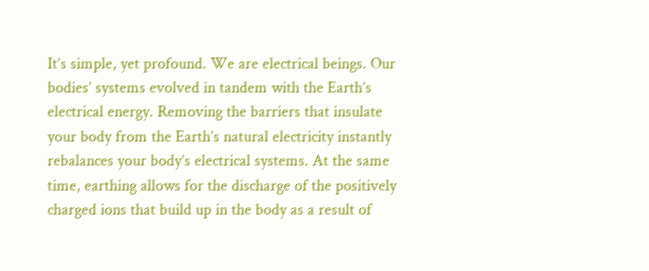It’s simple, yet profound. We are electrical beings. Our bodies’ systems evolved in tandem with the Earth’s electrical energy. Removing the barriers that insulate your body from the Earth’s natural electricity instantly rebalances your body’s electrical systems. At the same time, earthing allows for the discharge of the positively charged ions that build up in the body as a result of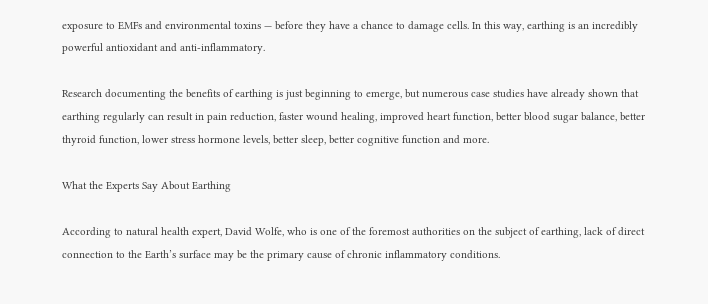exposure to EMFs and environmental toxins — before they have a chance to damage cells. In this way, earthing is an incredibly powerful antioxidant and anti-inflammatory.

Research documenting the benefits of earthing is just beginning to emerge, but numerous case studies have already shown that earthing regularly can result in pain reduction, faster wound healing, improved heart function, better blood sugar balance, better thyroid function, lower stress hormone levels, better sleep, better cognitive function and more.

What the Experts Say About Earthing

According to natural health expert, David Wolfe, who is one of the foremost authorities on the subject of earthing, lack of direct connection to the Earth’s surface may be the primary cause of chronic inflammatory conditions.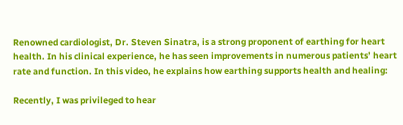Renowned cardiologist, Dr. Steven Sinatra, is a strong proponent of earthing for heart health. In his clinical experience, he has seen improvements in numerous patients’ heart rate and function. In this video, he explains how earthing supports health and healing:

Recently, I was privileged to hear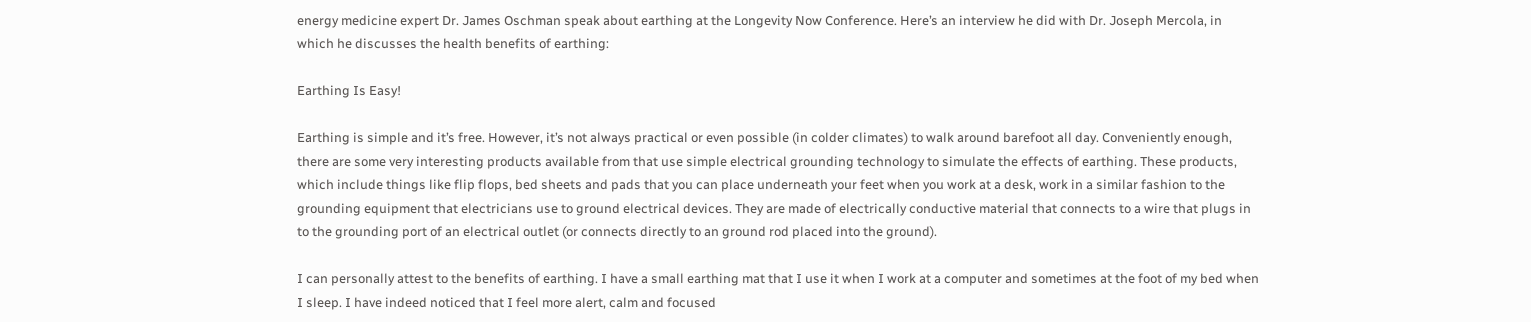energy medicine expert Dr. James Oschman speak about earthing at the Longevity Now Conference. Here’s an interview he did with Dr. Joseph Mercola, in which he discusses the health benefits of earthing:

Earthing Is Easy!

Earthing is simple and it’s free. However, it’s not always practical or even possible (in colder climates) to walk around barefoot all day. Conveniently enough, there are some very interesting products available from that use simple electrical grounding technology to simulate the effects of earthing. These products, which include things like flip flops, bed sheets and pads that you can place underneath your feet when you work at a desk, work in a similar fashion to the grounding equipment that electricians use to ground electrical devices. They are made of electrically conductive material that connects to a wire that plugs in to the grounding port of an electrical outlet (or connects directly to an ground rod placed into the ground).

I can personally attest to the benefits of earthing. I have a small earthing mat that I use it when I work at a computer and sometimes at the foot of my bed when I sleep. I have indeed noticed that I feel more alert, calm and focused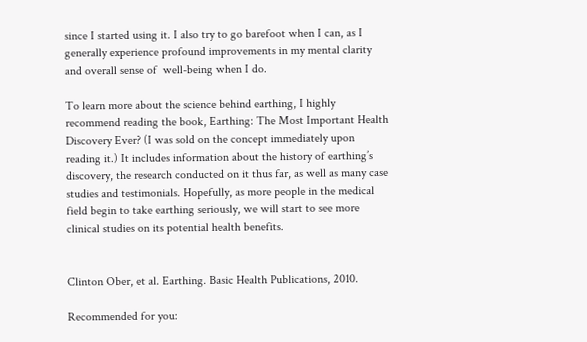since I started using it. I also try to go barefoot when I can, as I generally experience profound improvements in my mental clarity and overall sense of  well-being when I do.

To learn more about the science behind earthing, I highly recommend reading the book, Earthing: The Most Important Health Discovery Ever? (I was sold on the concept immediately upon reading it.) It includes information about the history of earthing’s discovery, the research conducted on it thus far, as well as many case studies and testimonials. Hopefully, as more people in the medical field begin to take earthing seriously, we will start to see more clinical studies on its potential health benefits.


Clinton Ober, et al. Earthing. Basic Health Publications, 2010.

Recommended for you: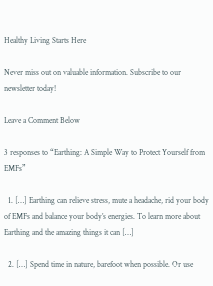Healthy Living Starts Here

Never miss out on valuable information. Subscribe to our newsletter today!

Leave a Comment Below

3 responses to “Earthing: A Simple Way to Protect Yourself from EMFs”

  1. […] Earthing can relieve stress, mute a headache, rid your body of EMFs and balance your body’s energies. To learn more about Earthing and the amazing things it can […]

  2. […] Spend time in nature, barefoot when possible. Or use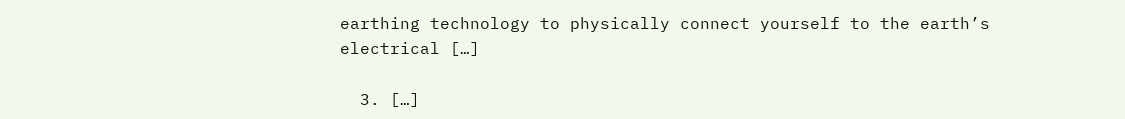earthing technology to physically connect yourself to the earth’s electrical […]

  3. […]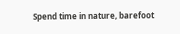Spend time in nature, barefoot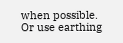when possible. Or use earthing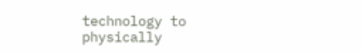technology to physically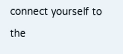connect yourself to the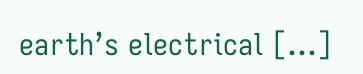earth’s electrical […]